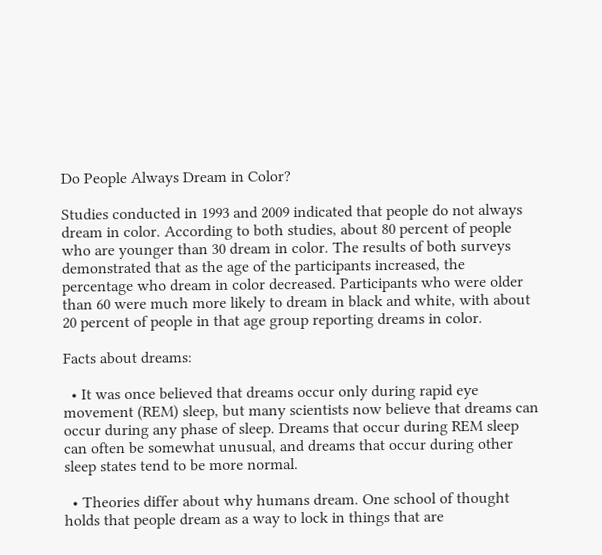Do People Always Dream in Color?

Studies conducted in 1993 and 2009 indicated that people do not always dream in color. According to both studies, about 80 percent of people who are younger than 30 dream in color. The results of both surveys demonstrated that as the age of the participants increased, the percentage who dream in color decreased. Participants who were older than 60 were much more likely to dream in black and white, with about 20 percent of people in that age group reporting dreams in color.

Facts about dreams:

  • It was once believed that dreams occur only during rapid eye movement (REM) sleep, but many scientists now believe that dreams can occur during any phase of sleep. Dreams that occur during REM sleep can often be somewhat unusual, and dreams that occur during other sleep states tend to be more normal.

  • Theories differ about why humans dream. One school of thought holds that people dream as a way to lock in things that are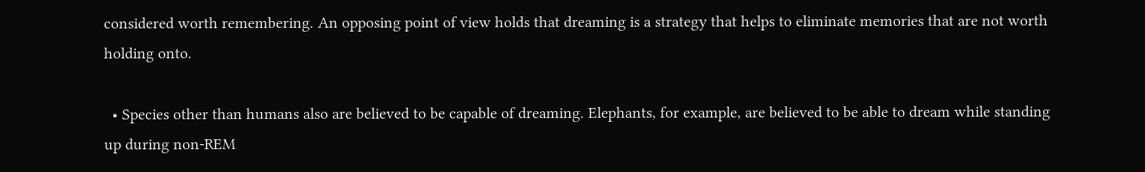considered worth remembering. An opposing point of view holds that dreaming is a strategy that helps to eliminate memories that are not worth holding onto.

  • Species other than humans also are believed to be capable of dreaming. Elephants, for example, are believed to be able to dream while standing up during non-REM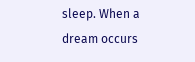sleep. When a dream occurs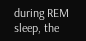during REM sleep, the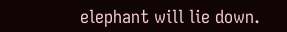elephant will lie down.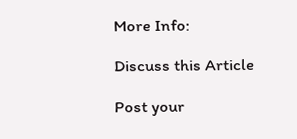More Info:

Discuss this Article

Post your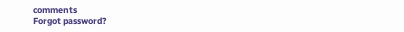comments
Forgot password?